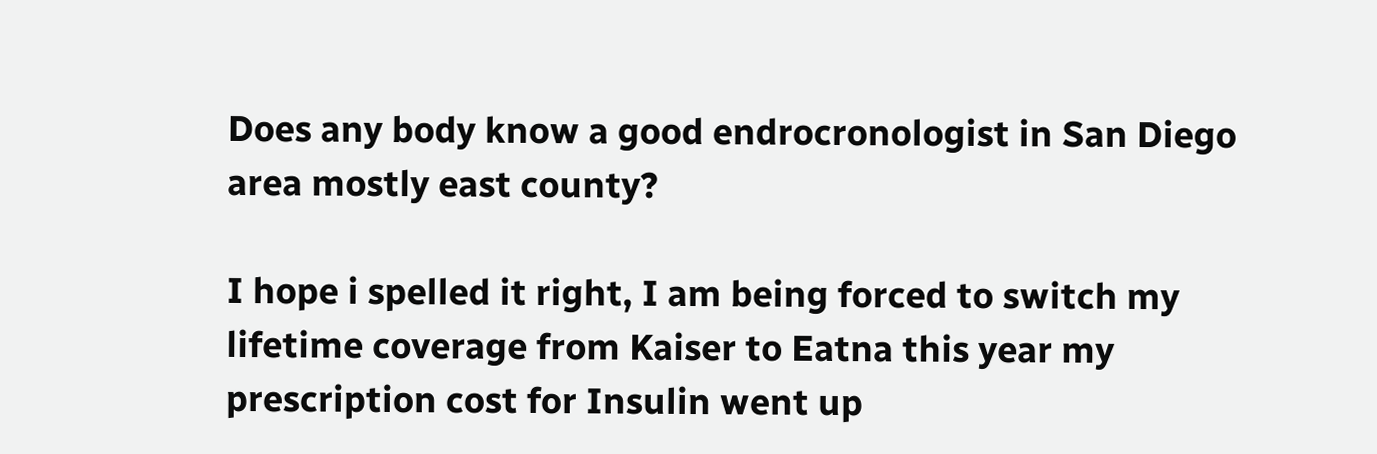Does any body know a good endrocronologist in San Diego area mostly east county?

I hope i spelled it right, I am being forced to switch my lifetime coverage from Kaiser to Eatna this year my prescription cost for Insulin went up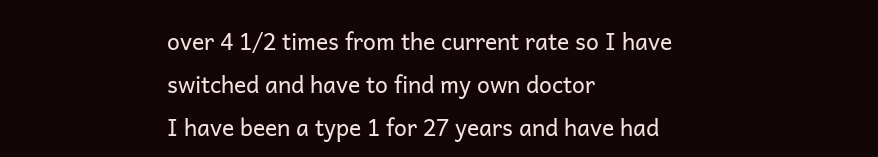over 4 1/2 times from the current rate so I have switched and have to find my own doctor
I have been a type 1 for 27 years and have had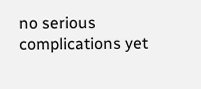no serious complications yet